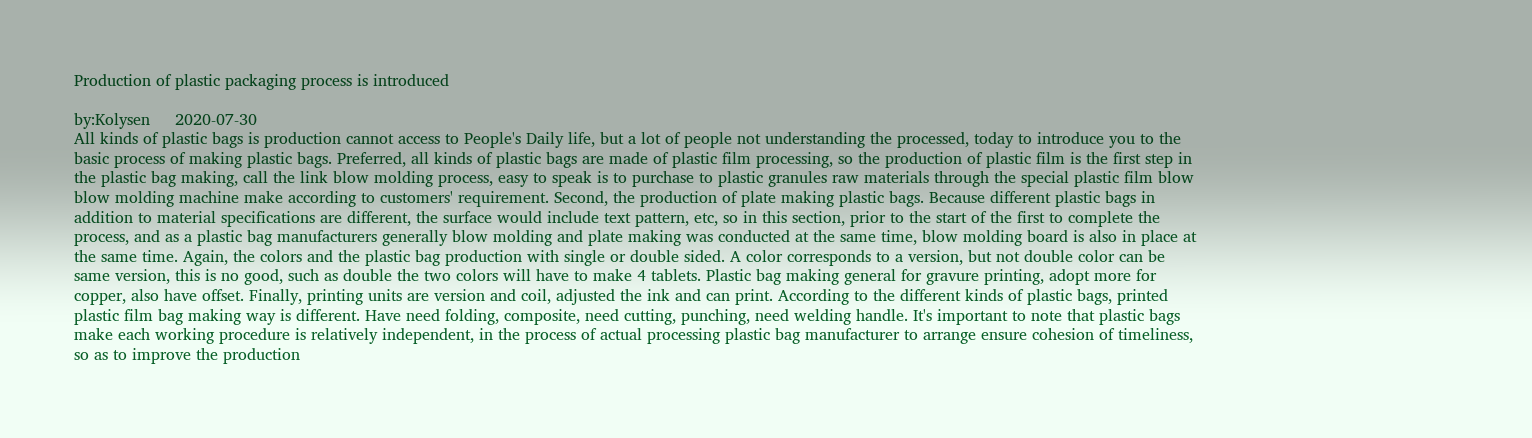Production of plastic packaging process is introduced

by:Kolysen     2020-07-30
All kinds of plastic bags is production cannot access to People's Daily life, but a lot of people not understanding the processed, today to introduce you to the basic process of making plastic bags. Preferred, all kinds of plastic bags are made of plastic film processing, so the production of plastic film is the first step in the plastic bag making, call the link blow molding process, easy to speak is to purchase to plastic granules raw materials through the special plastic film blow blow molding machine make according to customers' requirement. Second, the production of plate making plastic bags. Because different plastic bags in addition to material specifications are different, the surface would include text pattern, etc, so in this section, prior to the start of the first to complete the process, and as a plastic bag manufacturers generally blow molding and plate making was conducted at the same time, blow molding board is also in place at the same time. Again, the colors and the plastic bag production with single or double sided. A color corresponds to a version, but not double color can be same version, this is no good, such as double the two colors will have to make 4 tablets. Plastic bag making general for gravure printing, adopt more for copper, also have offset. Finally, printing units are version and coil, adjusted the ink and can print. According to the different kinds of plastic bags, printed plastic film bag making way is different. Have need folding, composite, need cutting, punching, need welding handle. It's important to note that plastic bags make each working procedure is relatively independent, in the process of actual processing plastic bag manufacturer to arrange ensure cohesion of timeliness, so as to improve the production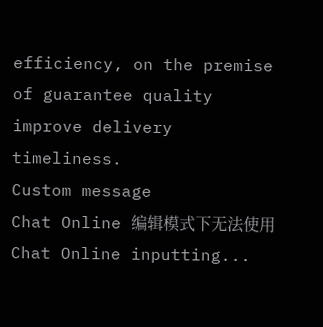efficiency, on the premise of guarantee quality improve delivery timeliness.
Custom message
Chat Online 编辑模式下无法使用
Chat Online inputting...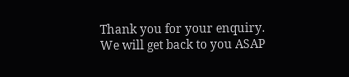Thank you for your enquiry. We will get back to you ASAP